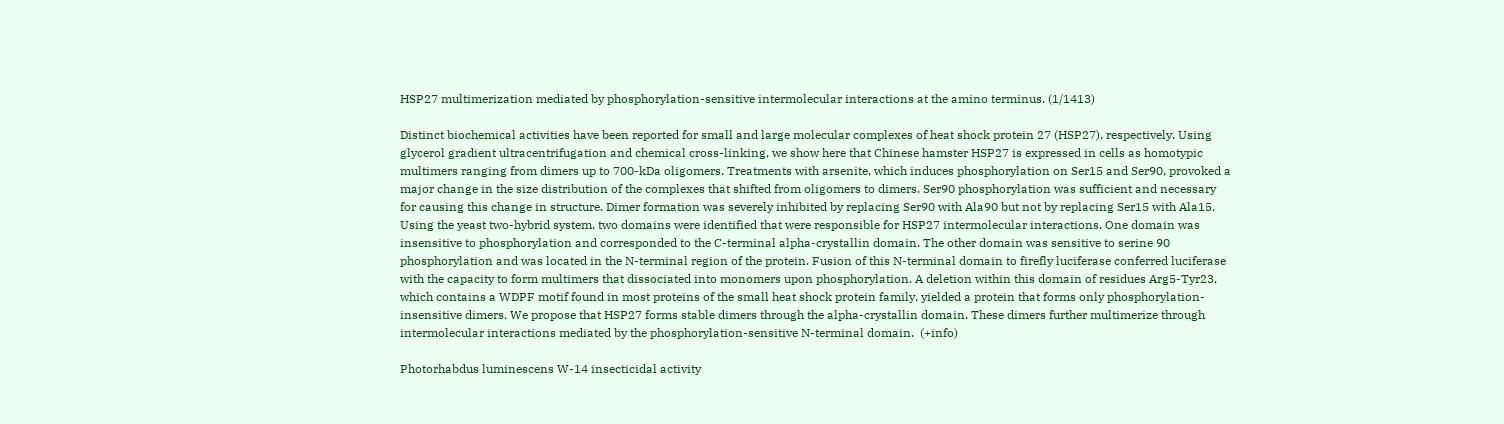HSP27 multimerization mediated by phosphorylation-sensitive intermolecular interactions at the amino terminus. (1/1413)

Distinct biochemical activities have been reported for small and large molecular complexes of heat shock protein 27 (HSP27), respectively. Using glycerol gradient ultracentrifugation and chemical cross-linking, we show here that Chinese hamster HSP27 is expressed in cells as homotypic multimers ranging from dimers up to 700-kDa oligomers. Treatments with arsenite, which induces phosphorylation on Ser15 and Ser90, provoked a major change in the size distribution of the complexes that shifted from oligomers to dimers. Ser90 phosphorylation was sufficient and necessary for causing this change in structure. Dimer formation was severely inhibited by replacing Ser90 with Ala90 but not by replacing Ser15 with Ala15. Using the yeast two-hybrid system, two domains were identified that were responsible for HSP27 intermolecular interactions. One domain was insensitive to phosphorylation and corresponded to the C-terminal alpha-crystallin domain. The other domain was sensitive to serine 90 phosphorylation and was located in the N-terminal region of the protein. Fusion of this N-terminal domain to firefly luciferase conferred luciferase with the capacity to form multimers that dissociated into monomers upon phosphorylation. A deletion within this domain of residues Arg5-Tyr23, which contains a WDPF motif found in most proteins of the small heat shock protein family, yielded a protein that forms only phosphorylation-insensitive dimers. We propose that HSP27 forms stable dimers through the alpha-crystallin domain. These dimers further multimerize through intermolecular interactions mediated by the phosphorylation-sensitive N-terminal domain.  (+info)

Photorhabdus luminescens W-14 insecticidal activity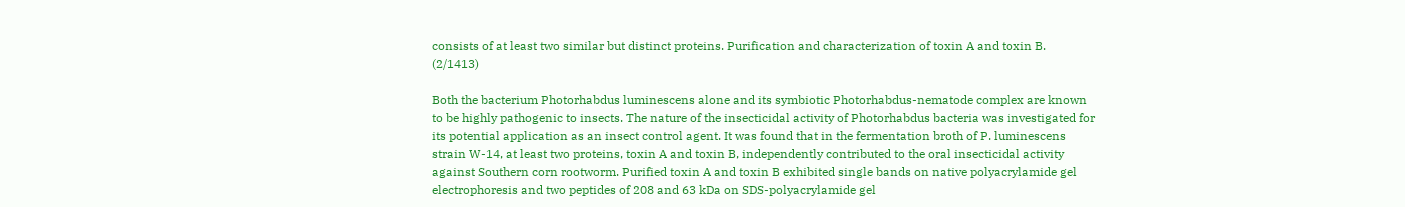consists of at least two similar but distinct proteins. Purification and characterization of toxin A and toxin B. (2/1413)

Both the bacterium Photorhabdus luminescens alone and its symbiotic Photorhabdus-nematode complex are known to be highly pathogenic to insects. The nature of the insecticidal activity of Photorhabdus bacteria was investigated for its potential application as an insect control agent. It was found that in the fermentation broth of P. luminescens strain W-14, at least two proteins, toxin A and toxin B, independently contributed to the oral insecticidal activity against Southern corn rootworm. Purified toxin A and toxin B exhibited single bands on native polyacrylamide gel electrophoresis and two peptides of 208 and 63 kDa on SDS-polyacrylamide gel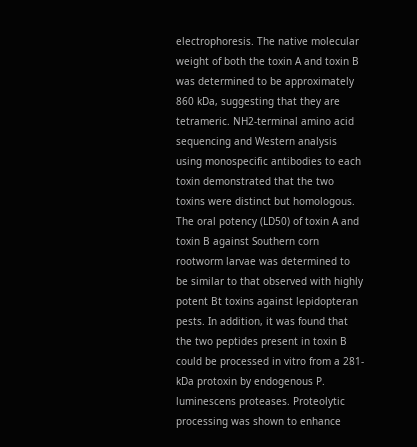electrophoresis. The native molecular weight of both the toxin A and toxin B was determined to be approximately 860 kDa, suggesting that they are tetrameric. NH2-terminal amino acid sequencing and Western analysis using monospecific antibodies to each toxin demonstrated that the two toxins were distinct but homologous. The oral potency (LD50) of toxin A and toxin B against Southern corn rootworm larvae was determined to be similar to that observed with highly potent Bt toxins against lepidopteran pests. In addition, it was found that the two peptides present in toxin B could be processed in vitro from a 281-kDa protoxin by endogenous P. luminescens proteases. Proteolytic processing was shown to enhance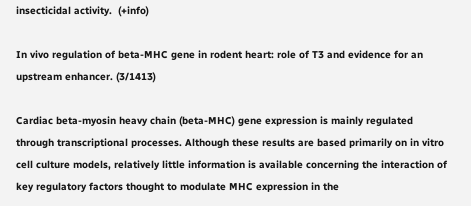insecticidal activity.  (+info)

In vivo regulation of beta-MHC gene in rodent heart: role of T3 and evidence for an upstream enhancer. (3/1413)

Cardiac beta-myosin heavy chain (beta-MHC) gene expression is mainly regulated through transcriptional processes. Although these results are based primarily on in vitro cell culture models, relatively little information is available concerning the interaction of key regulatory factors thought to modulate MHC expression in the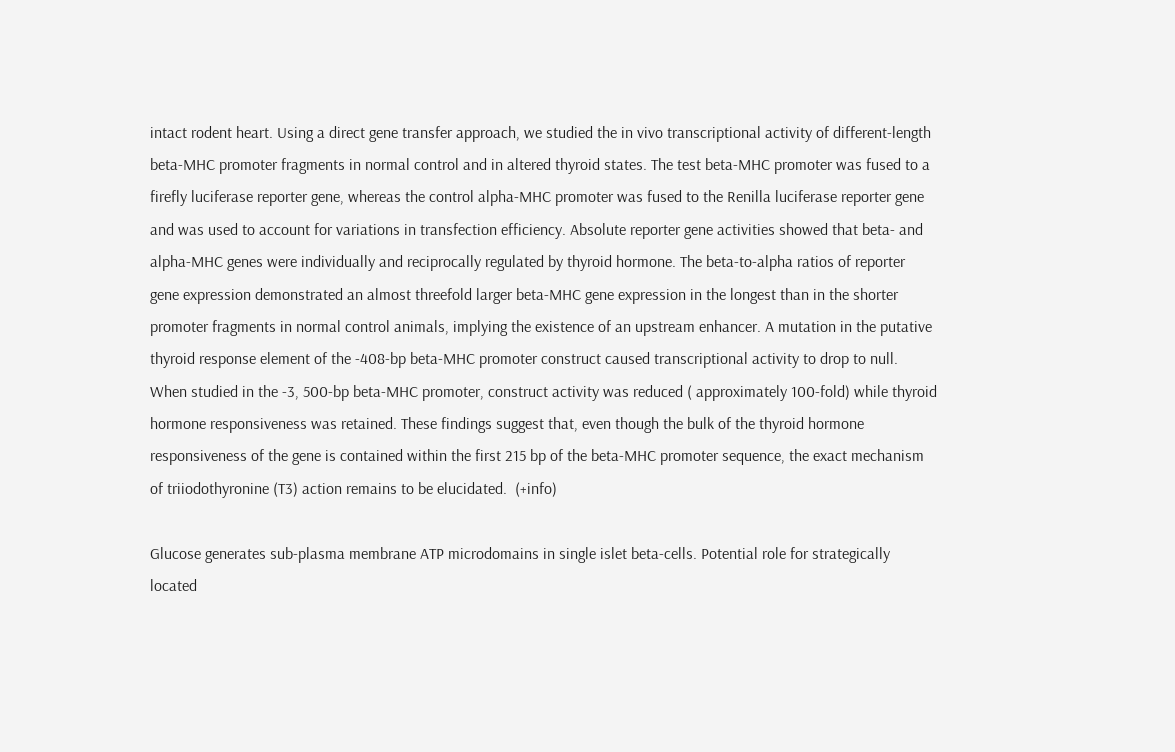intact rodent heart. Using a direct gene transfer approach, we studied the in vivo transcriptional activity of different-length beta-MHC promoter fragments in normal control and in altered thyroid states. The test beta-MHC promoter was fused to a firefly luciferase reporter gene, whereas the control alpha-MHC promoter was fused to the Renilla luciferase reporter gene and was used to account for variations in transfection efficiency. Absolute reporter gene activities showed that beta- and alpha-MHC genes were individually and reciprocally regulated by thyroid hormone. The beta-to-alpha ratios of reporter gene expression demonstrated an almost threefold larger beta-MHC gene expression in the longest than in the shorter promoter fragments in normal control animals, implying the existence of an upstream enhancer. A mutation in the putative thyroid response element of the -408-bp beta-MHC promoter construct caused transcriptional activity to drop to null. When studied in the -3, 500-bp beta-MHC promoter, construct activity was reduced ( approximately 100-fold) while thyroid hormone responsiveness was retained. These findings suggest that, even though the bulk of the thyroid hormone responsiveness of the gene is contained within the first 215 bp of the beta-MHC promoter sequence, the exact mechanism of triiodothyronine (T3) action remains to be elucidated.  (+info)

Glucose generates sub-plasma membrane ATP microdomains in single islet beta-cells. Potential role for strategically located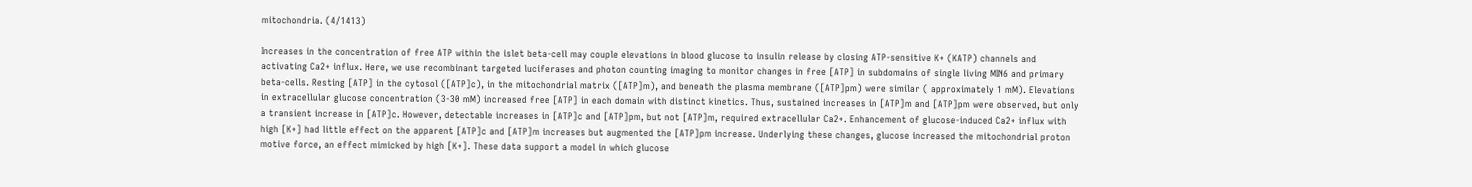mitochondria. (4/1413)

Increases in the concentration of free ATP within the islet beta-cell may couple elevations in blood glucose to insulin release by closing ATP-sensitive K+ (KATP) channels and activating Ca2+ influx. Here, we use recombinant targeted luciferases and photon counting imaging to monitor changes in free [ATP] in subdomains of single living MIN6 and primary beta-cells. Resting [ATP] in the cytosol ([ATP]c), in the mitochondrial matrix ([ATP]m), and beneath the plasma membrane ([ATP]pm) were similar ( approximately 1 mM). Elevations in extracellular glucose concentration (3-30 mM) increased free [ATP] in each domain with distinct kinetics. Thus, sustained increases in [ATP]m and [ATP]pm were observed, but only a transient increase in [ATP]c. However, detectable increases in [ATP]c and [ATP]pm, but not [ATP]m, required extracellular Ca2+. Enhancement of glucose-induced Ca2+ influx with high [K+] had little effect on the apparent [ATP]c and [ATP]m increases but augmented the [ATP]pm increase. Underlying these changes, glucose increased the mitochondrial proton motive force, an effect mimicked by high [K+]. These data support a model in which glucose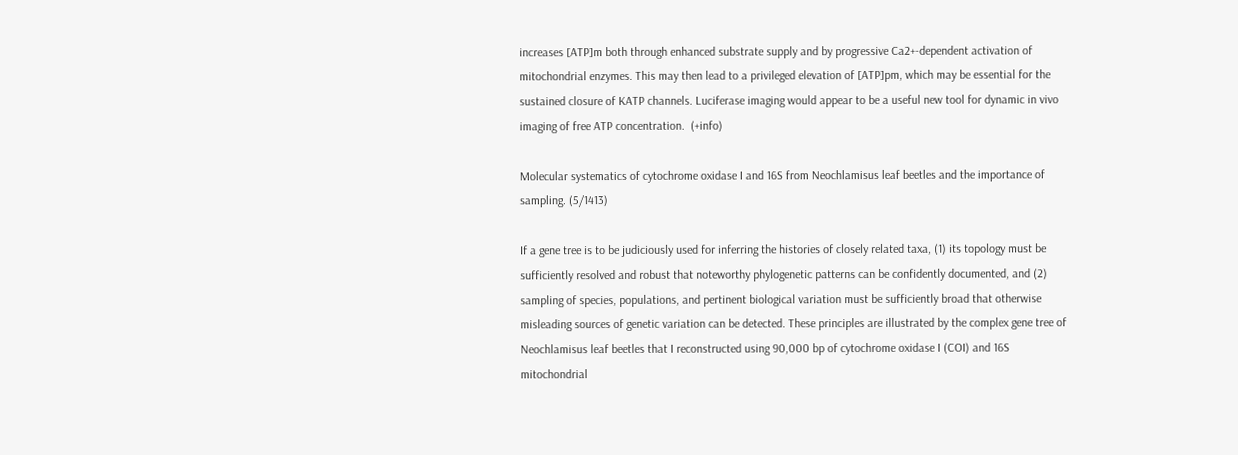increases [ATP]m both through enhanced substrate supply and by progressive Ca2+-dependent activation of mitochondrial enzymes. This may then lead to a privileged elevation of [ATP]pm, which may be essential for the sustained closure of KATP channels. Luciferase imaging would appear to be a useful new tool for dynamic in vivo imaging of free ATP concentration.  (+info)

Molecular systematics of cytochrome oxidase I and 16S from Neochlamisus leaf beetles and the importance of sampling. (5/1413)

If a gene tree is to be judiciously used for inferring the histories of closely related taxa, (1) its topology must be sufficiently resolved and robust that noteworthy phylogenetic patterns can be confidently documented, and (2) sampling of species, populations, and pertinent biological variation must be sufficiently broad that otherwise misleading sources of genetic variation can be detected. These principles are illustrated by the complex gene tree of Neochlamisus leaf beetles that I reconstructed using 90,000 bp of cytochrome oxidase I (COI) and 16S mitochondrial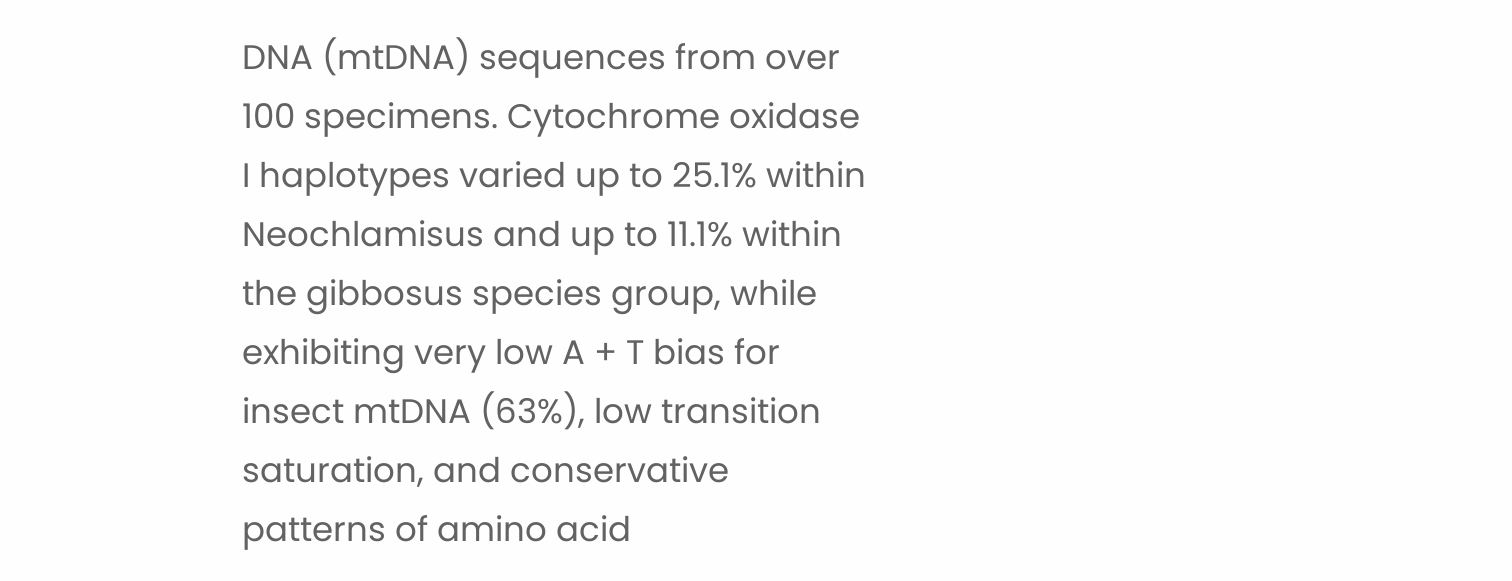DNA (mtDNA) sequences from over 100 specimens. Cytochrome oxidase I haplotypes varied up to 25.1% within Neochlamisus and up to 11.1% within the gibbosus species group, while exhibiting very low A + T bias for insect mtDNA (63%), low transition saturation, and conservative patterns of amino acid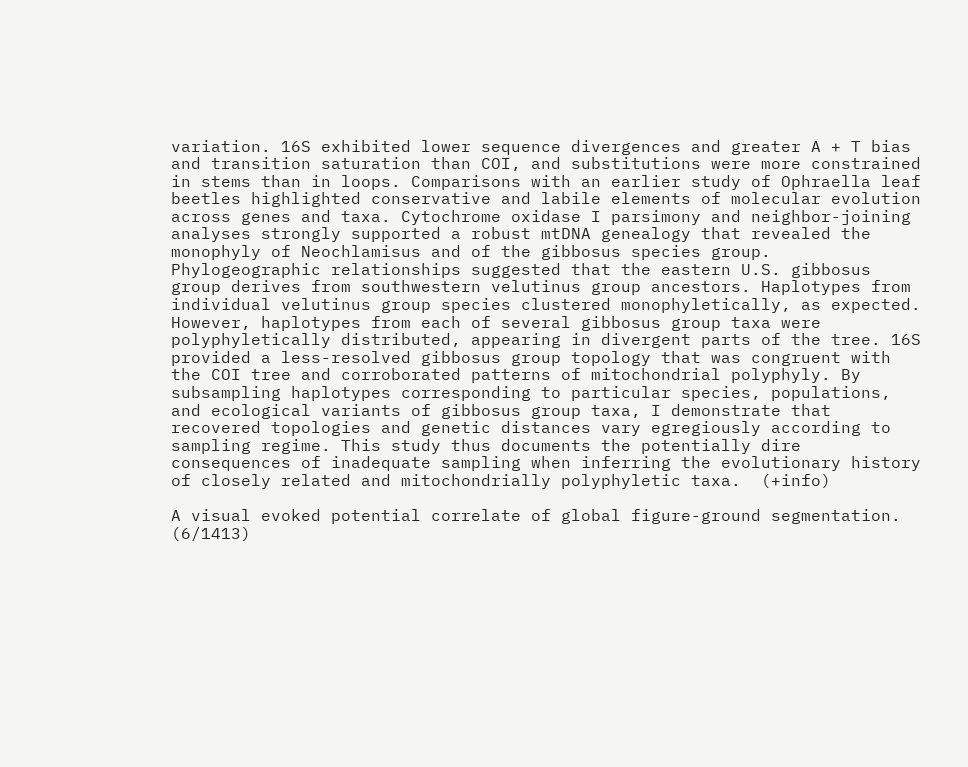variation. 16S exhibited lower sequence divergences and greater A + T bias and transition saturation than COI, and substitutions were more constrained in stems than in loops. Comparisons with an earlier study of Ophraella leaf beetles highlighted conservative and labile elements of molecular evolution across genes and taxa. Cytochrome oxidase I parsimony and neighbor-joining analyses strongly supported a robust mtDNA genealogy that revealed the monophyly of Neochlamisus and of the gibbosus species group. Phylogeographic relationships suggested that the eastern U.S. gibbosus group derives from southwestern velutinus group ancestors. Haplotypes from individual velutinus group species clustered monophyletically, as expected. However, haplotypes from each of several gibbosus group taxa were polyphyletically distributed, appearing in divergent parts of the tree. 16S provided a less-resolved gibbosus group topology that was congruent with the COI tree and corroborated patterns of mitochondrial polyphyly. By subsampling haplotypes corresponding to particular species, populations, and ecological variants of gibbosus group taxa, I demonstrate that recovered topologies and genetic distances vary egregiously according to sampling regime. This study thus documents the potentially dire consequences of inadequate sampling when inferring the evolutionary history of closely related and mitochondrially polyphyletic taxa.  (+info)

A visual evoked potential correlate of global figure-ground segmentation. (6/1413)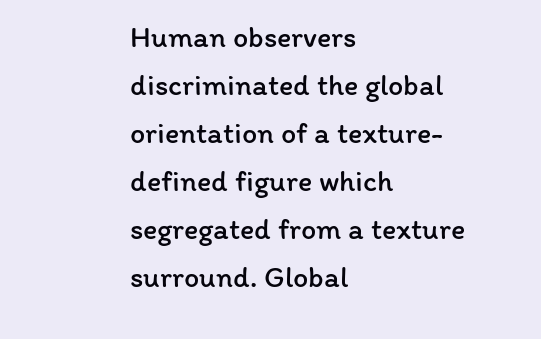Human observers discriminated the global orientation of a texture-defined figure which segregated from a texture surround. Global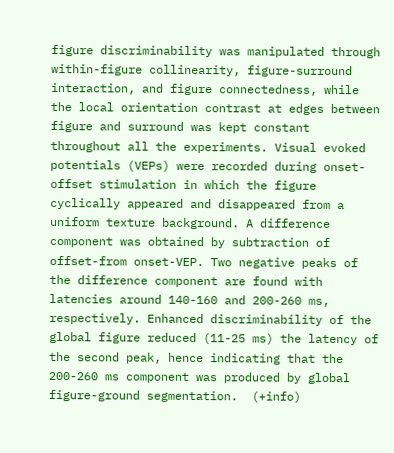figure discriminability was manipulated through within-figure collinearity, figure-surround interaction, and figure connectedness, while the local orientation contrast at edges between figure and surround was kept constant throughout all the experiments. Visual evoked potentials (VEPs) were recorded during onset-offset stimulation in which the figure cyclically appeared and disappeared from a uniform texture background. A difference component was obtained by subtraction of offset-from onset-VEP. Two negative peaks of the difference component are found with latencies around 140-160 and 200-260 ms, respectively. Enhanced discriminability of the global figure reduced (11-25 ms) the latency of the second peak, hence indicating that the 200-260 ms component was produced by global figure-ground segmentation.  (+info)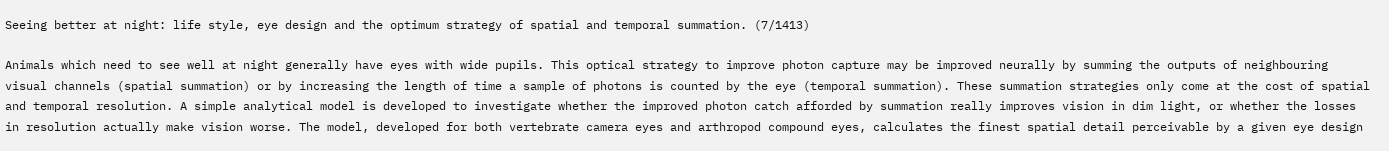Seeing better at night: life style, eye design and the optimum strategy of spatial and temporal summation. (7/1413)

Animals which need to see well at night generally have eyes with wide pupils. This optical strategy to improve photon capture may be improved neurally by summing the outputs of neighbouring visual channels (spatial summation) or by increasing the length of time a sample of photons is counted by the eye (temporal summation). These summation strategies only come at the cost of spatial and temporal resolution. A simple analytical model is developed to investigate whether the improved photon catch afforded by summation really improves vision in dim light, or whether the losses in resolution actually make vision worse. The model, developed for both vertebrate camera eyes and arthropod compound eyes, calculates the finest spatial detail perceivable by a given eye design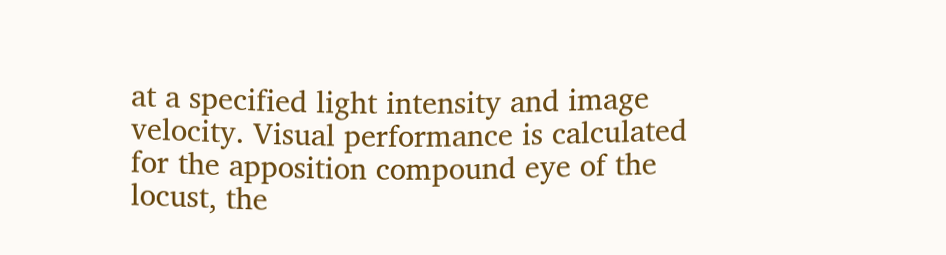at a specified light intensity and image velocity. Visual performance is calculated for the apposition compound eye of the locust, the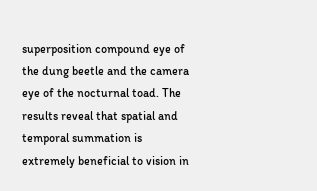superposition compound eye of the dung beetle and the camera eye of the nocturnal toad. The results reveal that spatial and temporal summation is extremely beneficial to vision in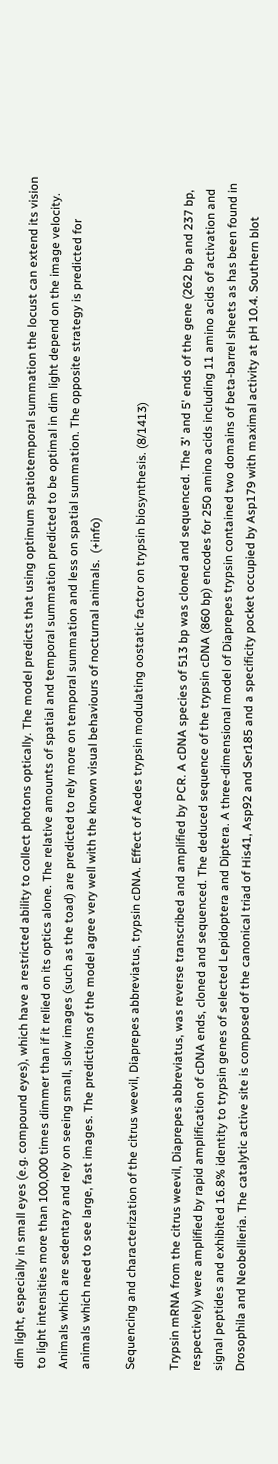dim light, especially in small eyes (e.g. compound eyes), which have a restricted ability to collect photons optically. The model predicts that using optimum spatiotemporal summation the locust can extend its vision to light intensities more than 100,000 times dimmer than if it relied on its optics alone. The relative amounts of spatial and temporal summation predicted to be optimal in dim light depend on the image velocity. Animals which are sedentary and rely on seeing small, slow images (such as the toad) are predicted to rely more on temporal summation and less on spatial summation. The opposite strategy is predicted for animals which need to see large, fast images. The predictions of the model agree very well with the known visual behaviours of nocturnal animals.  (+info)

Sequencing and characterization of the citrus weevil, Diaprepes abbreviatus, trypsin cDNA. Effect of Aedes trypsin modulating oostatic factor on trypsin biosynthesis. (8/1413)

Trypsin mRNA from the citrus weevil, Diaprepes abbreviatus, was reverse transcribed and amplified by PCR. A cDNA species of 513 bp was cloned and sequenced. The 3' and 5' ends of the gene (262 bp and 237 bp, respectively) were amplified by rapid amplification of cDNA ends, cloned and sequenced. The deduced sequence of the trypsin cDNA (860 bp) encodes for 250 amino acids including 11 amino acids of activation and signal peptides and exhibited 16.8% identity to trypsin genes of selected Lepidoptera and Diptera. A three-dimensional model of Diaprepes trypsin contained two domains of beta-barrel sheets as has been found in Drosophila and Neobellieria. The catalytic active site is composed of the canonical triad of His41, Asp92 and Ser185 and a specificity pocket occupied by Asp179 with maximal activity at pH 10.4. Southern blot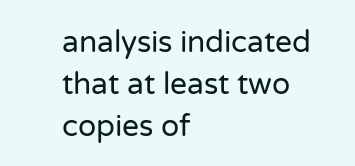analysis indicated that at least two copies of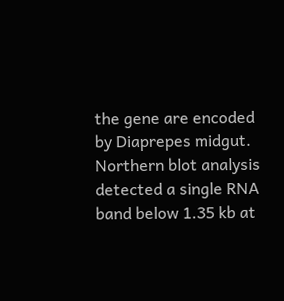the gene are encoded by Diaprepes midgut. Northern blot analysis detected a single RNA band below 1.35 kb at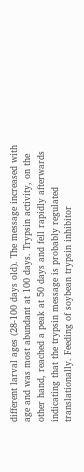different larval ages (28-100 days old). The message increased with age and was most abundant at 100 days. Trypsin activity, on the other hand, reached a peak at 50 days and fell rapidly afterwards indicating that the trypsin message is probably regulated translationally. Feeding of soybean trypsin inhibitor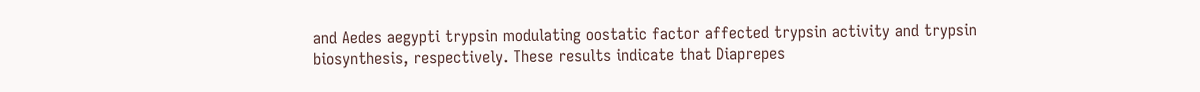and Aedes aegypti trypsin modulating oostatic factor affected trypsin activity and trypsin biosynthesis, respectively. These results indicate that Diaprepes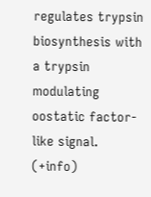regulates trypsin biosynthesis with a trypsin modulating oostatic factor-like signal.  (+info)